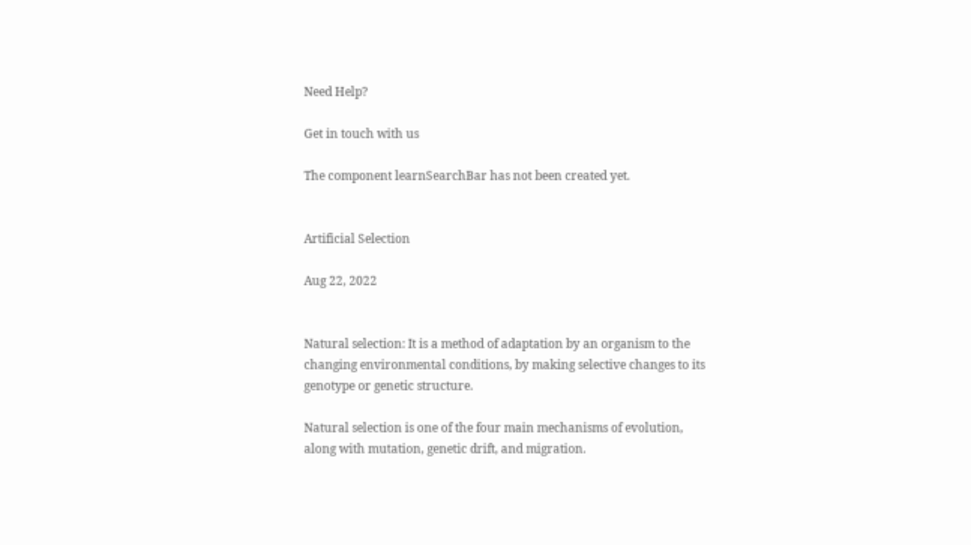Need Help?

Get in touch with us

The component learnSearchBar has not been created yet.


Artificial Selection

Aug 22, 2022


Natural selection: It is a method of adaptation by an organism to the changing environmental conditions, by making selective changes to its genotype or genetic structure.

Natural selection is one of the four main mechanisms of evolution, along with mutation, genetic drift, and migration.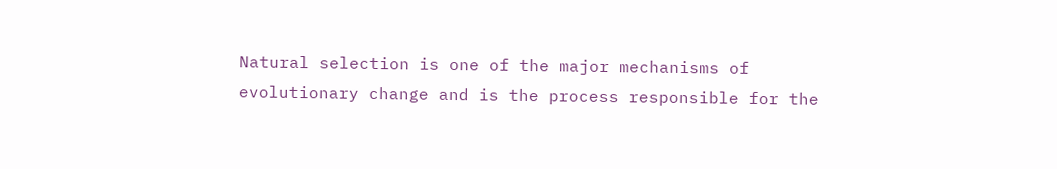Natural selection is one of the major mechanisms of evolutionary change and is the process responsible for the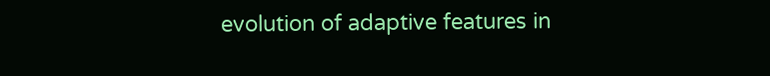evolution of adaptive features in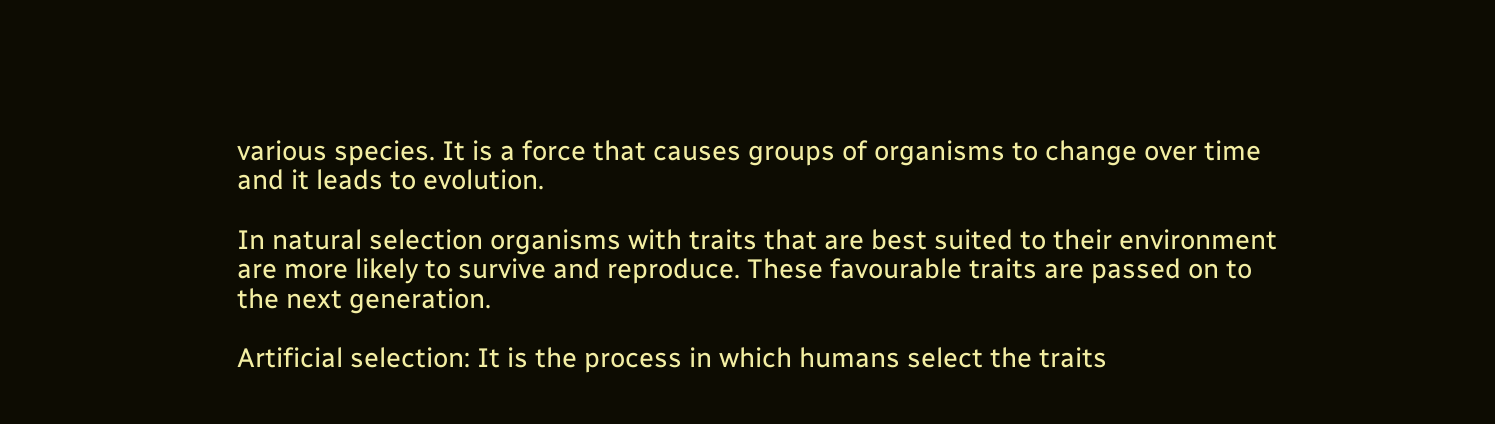various species. It is a force that causes groups of organisms to change over time and it leads to evolution.

In natural selection organisms with traits that are best suited to their environment are more likely to survive and reproduce. These favourable traits are passed on to the next generation.

Artificial selection: It is the process in which humans select the traits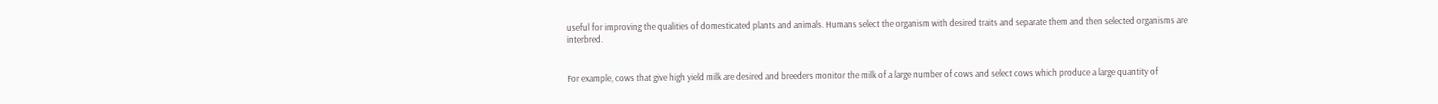useful for improving the qualities of domesticated plants and animals. Humans select the organism with desired traits and separate them and then selected organisms are interbred.


For example, cows that give high yield milk are desired and breeders monitor the milk of a large number of cows and select cows which produce a large quantity of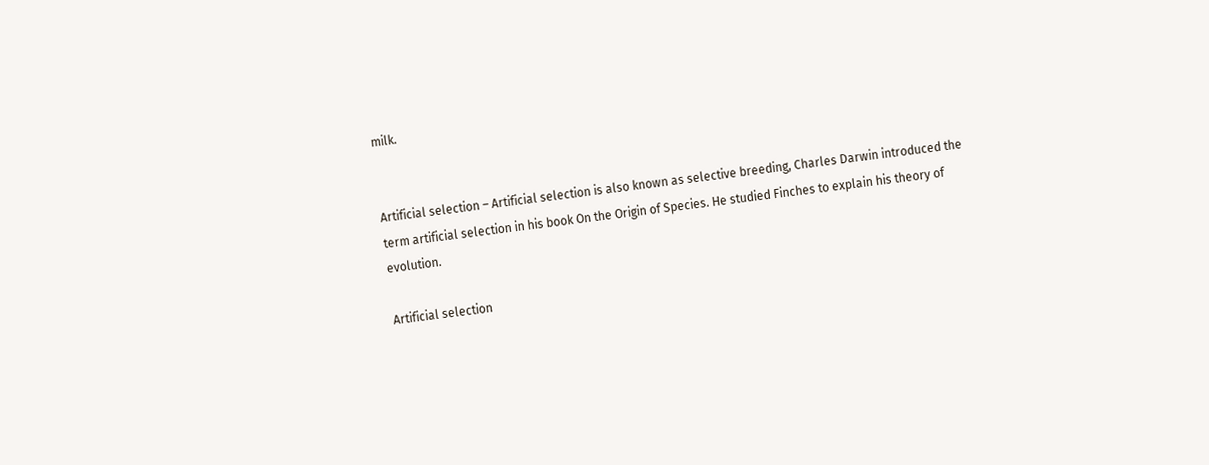milk.


Artificial selection – Artificial selection is also known as selective breeding, Charles Darwin introduced the term artificial selection in his book On the Origin of Species. He studied Finches to explain his theory of evolution.

Artificial selection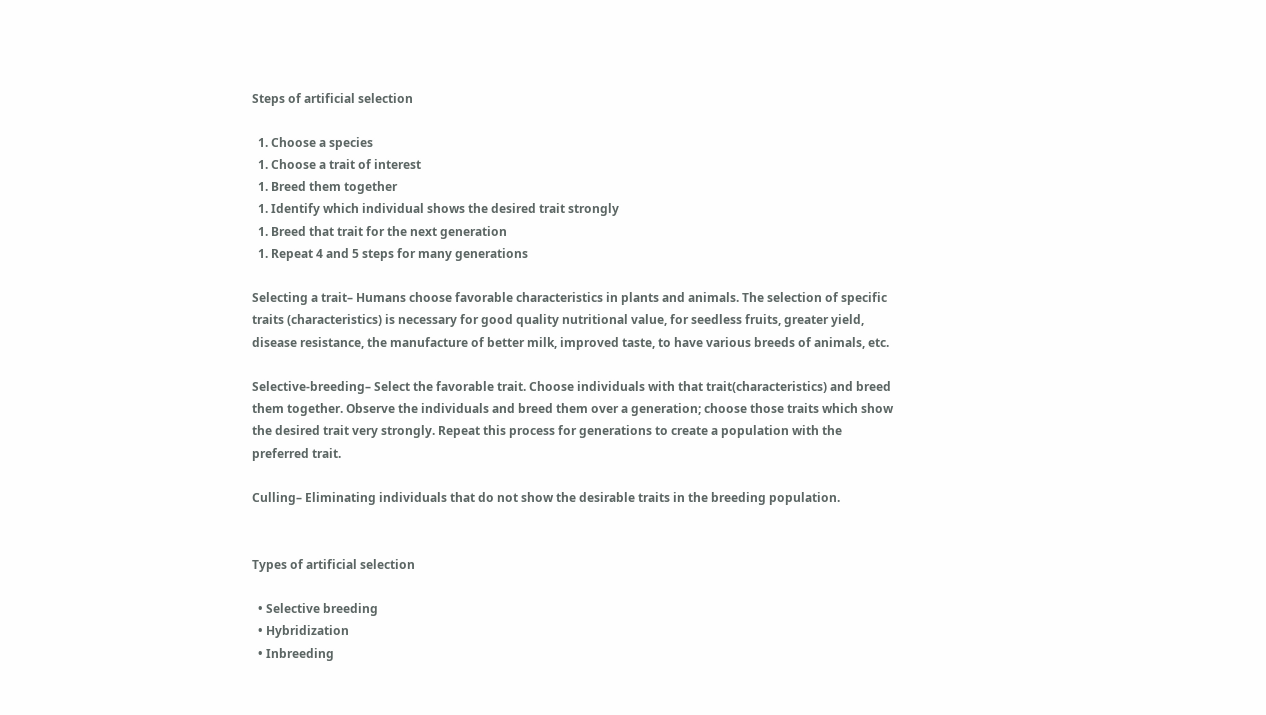Steps of artificial selection

  1. Choose a species
  1. Choose a trait of interest
  1. Breed them together
  1. Identify which individual shows the desired trait strongly
  1. Breed that trait for the next generation
  1. Repeat 4 and 5 steps for many generations

Selecting a trait– Humans choose favorable characteristics in plants and animals. The selection of specific traits (characteristics) is necessary for good quality nutritional value, for seedless fruits, greater yield, disease resistance, the manufacture of better milk, improved taste, to have various breeds of animals, etc.

Selective-breeding– Select the favorable trait. Choose individuals with that trait(characteristics) and breed them together. Observe the individuals and breed them over a generation; choose those traits which show the desired trait very strongly. Repeat this process for generations to create a population with the preferred trait.

Culling– Eliminating individuals that do not show the desirable traits in the breeding population.


Types of artificial selection

  • Selective breeding
  • Hybridization
  • Inbreeding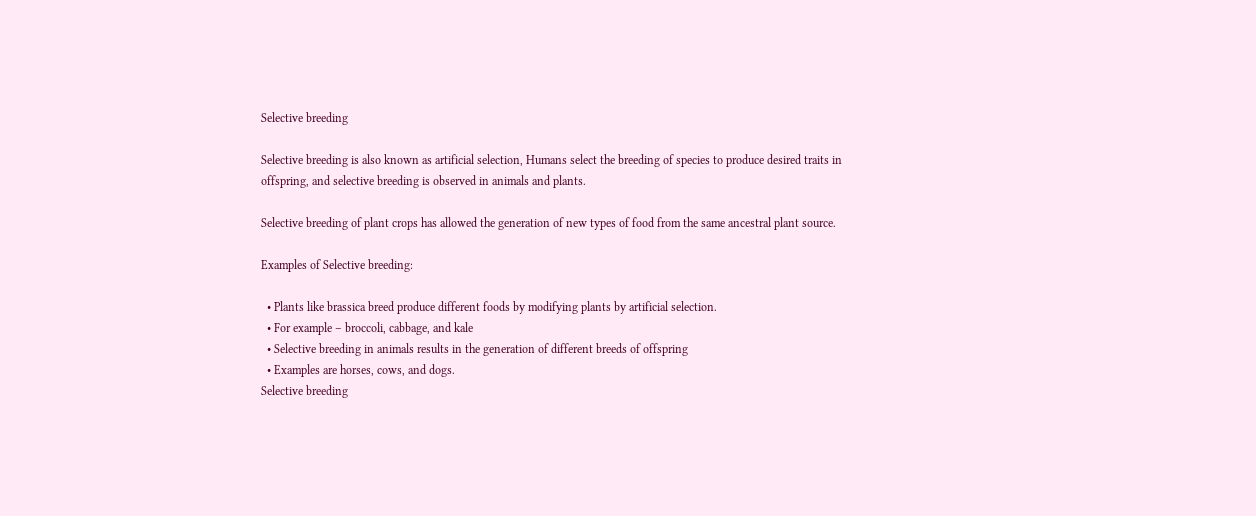Selective breeding

Selective breeding is also known as artificial selection, Humans select the breeding of species to produce desired traits in offspring, and selective breeding is observed in animals and plants.

Selective breeding of plant crops has allowed the generation of new types of food from the same ancestral plant source.

Examples of Selective breeding:

  • Plants like brassica breed produce different foods by modifying plants by artificial selection.
  • For example – broccoli, cabbage, and kale
  • Selective breeding in animals results in the generation of different breeds of offspring
  • Examples are horses, cows, and dogs.
Selective breeding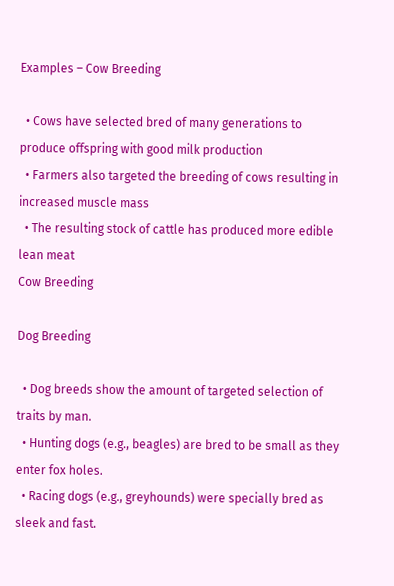Examples – Cow Breeding

  • Cows have selected bred of many generations to produce offspring with good milk production
  • Farmers also targeted the breeding of cows resulting in increased muscle mass
  • The resulting stock of cattle has produced more edible lean meat
Cow Breeding

Dog Breeding

  • Dog breeds show the amount of targeted selection of traits by man.
  • Hunting dogs (e.g., beagles) are bred to be small as they enter fox holes.
  • Racing dogs (e.g., greyhounds) were specially bred as sleek and fast.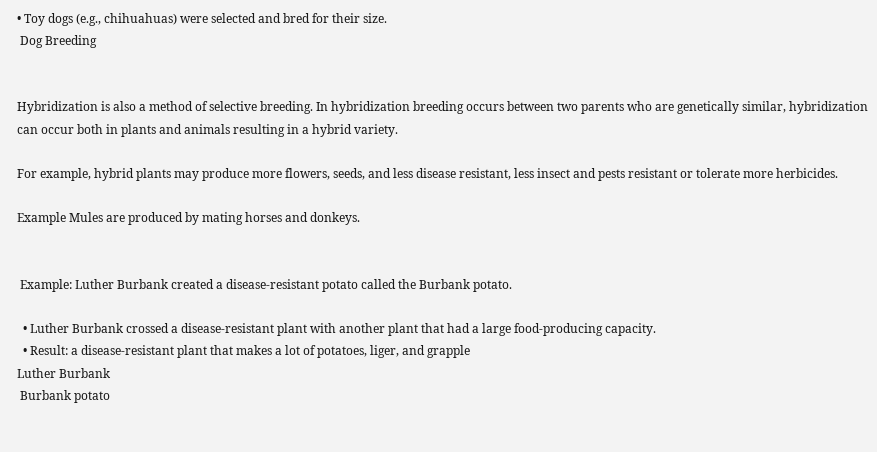• Toy dogs (e.g., chihuahuas) were selected and bred for their size.
 Dog Breeding


Hybridization is also a method of selective breeding. In hybridization breeding occurs between two parents who are genetically similar, hybridization can occur both in plants and animals resulting in a hybrid variety.

For example, hybrid plants may produce more flowers, seeds, and less disease resistant, less insect and pests resistant or tolerate more herbicides.

Example Mules are produced by mating horses and donkeys.


 Example: Luther Burbank created a disease-resistant potato called the Burbank potato.

  • Luther Burbank crossed a disease-resistant plant with another plant that had a large food-producing capacity.
  • Result: a disease-resistant plant that makes a lot of potatoes, liger, and grapple
Luther Burbank
 Burbank potato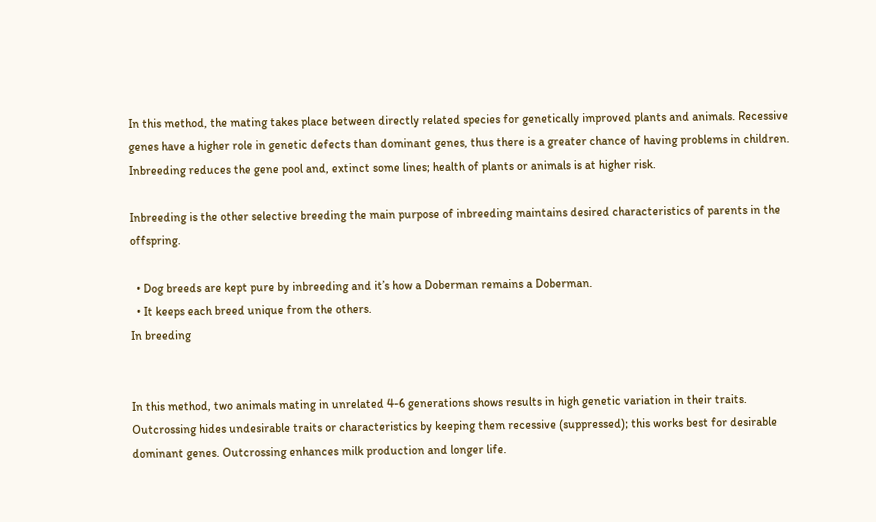In this method, the mating takes place between directly related species for genetically improved plants and animals. Recessive genes have a higher role in genetic defects than dominant genes, thus there is a greater chance of having problems in children. Inbreeding reduces the gene pool and, extinct some lines; health of plants or animals is at higher risk.

Inbreeding is the other selective breeding the main purpose of inbreeding maintains desired characteristics of parents in the offspring.

  • Dog breeds are kept pure by inbreeding and it’s how a Doberman remains a Doberman.
  • It keeps each breed unique from the others.
In breeding


In this method, two animals mating in unrelated 4-6 generations shows results in high genetic variation in their traits. Outcrossing hides undesirable traits or characteristics by keeping them recessive (suppressed); this works best for desirable dominant genes. Outcrossing enhances milk production and longer life.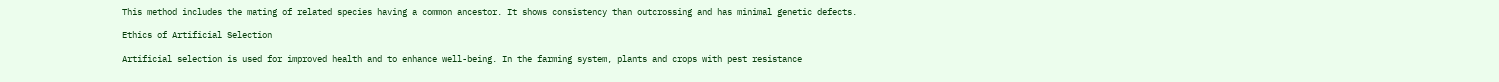This method includes the mating of related species having a common ancestor. It shows consistency than outcrossing and has minimal genetic defects.

Ethics of Artificial Selection

Artificial selection is used for improved health and to enhance well-being. In the farming system, plants and crops with pest resistance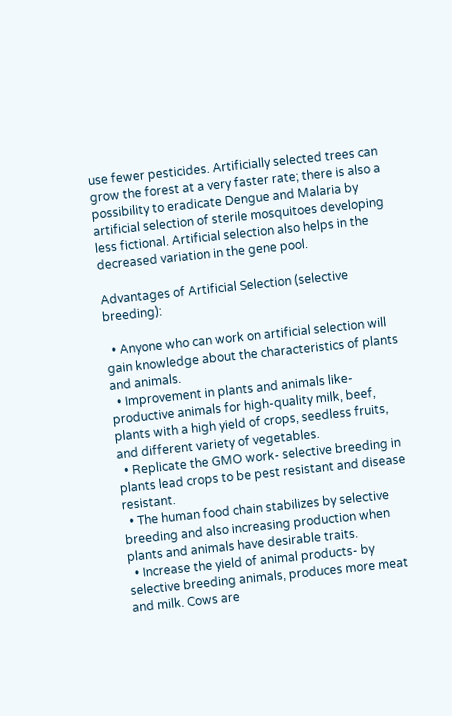use fewer pesticides. Artificially selected trees can grow the forest at a very faster rate; there is also a possibility to eradicate Dengue and Malaria by artificial selection of sterile mosquitoes developing less fictional. Artificial selection also helps in the decreased variation in the gene pool.

Advantages of Artificial Selection (selective breeding):

  • Anyone who can work on artificial selection will gain knowledge about the characteristics of plants and animals.
  • Improvement in plants and animals like- productive animals for high-quality milk, beef, plants with a high yield of crops, seedless fruits, and different variety of vegetables.
  • Replicate the GMO work- selective breeding in plants lead crops to be pest resistant and disease resistant.
  • The human food chain stabilizes by selective breeding and also increasing production when plants and animals have desirable traits.
  • Increase the yield of animal products- by selective breeding animals, produces more meat and milk. Cows are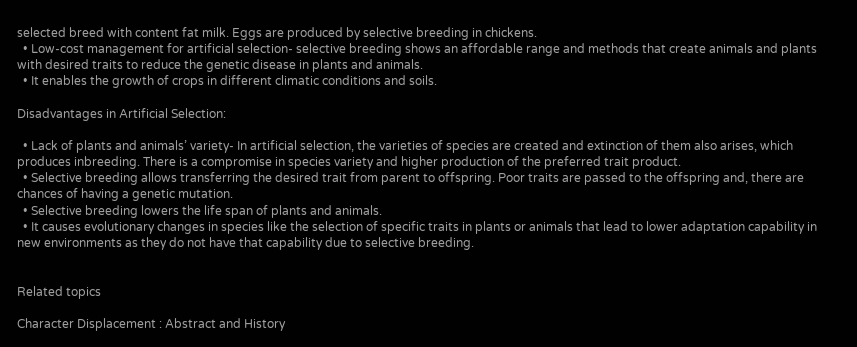selected breed with content fat milk. Eggs are produced by selective breeding in chickens.
  • Low-cost management for artificial selection- selective breeding shows an affordable range and methods that create animals and plants with desired traits to reduce the genetic disease in plants and animals.
  • It enables the growth of crops in different climatic conditions and soils.

Disadvantages in Artificial Selection:

  • Lack of plants and animals’ variety- In artificial selection, the varieties of species are created and extinction of them also arises, which produces inbreeding. There is a compromise in species variety and higher production of the preferred trait product.
  • Selective breeding allows transferring the desired trait from parent to offspring. Poor traits are passed to the offspring and, there are chances of having a genetic mutation.
  • Selective breeding lowers the life span of plants and animals.
  • It causes evolutionary changes in species like the selection of specific traits in plants or animals that lead to lower adaptation capability in new environments as they do not have that capability due to selective breeding.


Related topics

Character Displacement : Abstract and History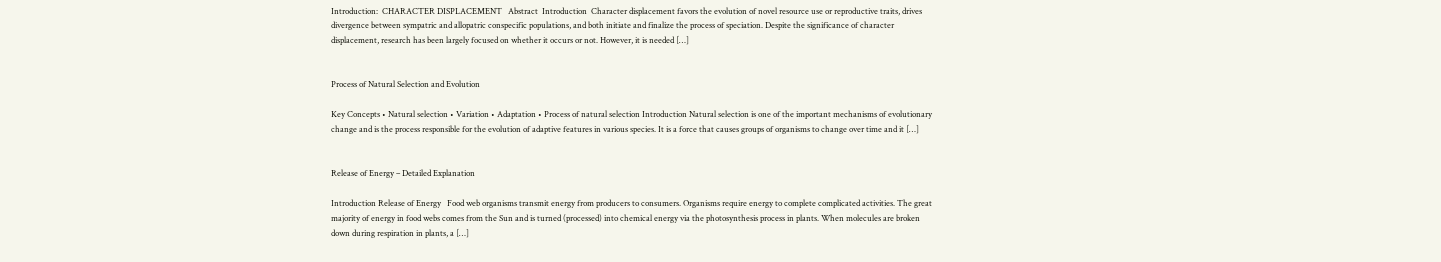Introduction:  CHARACTER DISPLACEMENT   Abstract  Introduction  Character displacement favors the evolution of novel resource use or reproductive traits, drives divergence between sympatric and allopatric conspecific populations, and both initiate and finalize the process of speciation. Despite the significance of character displacement, research has been largely focused on whether it occurs or not. However, it is needed […]


Process of Natural Selection and Evolution

Key Concepts • Natural selection • Variation • Adaptation • Process of natural selection Introduction Natural selection is one of the important mechanisms of evolutionary change and is the process responsible for the evolution of adaptive features in various species. It is a force that causes groups of organisms to change over time and it […]


Release of Energy – Detailed Explanation

Introduction Release of Energy   Food web organisms transmit energy from producers to consumers. Organisms require energy to complete complicated activities. The great majority of energy in food webs comes from the Sun and is turned (processed) into chemical energy via the photosynthesis process in plants. When molecules are broken down during respiration in plants, a […]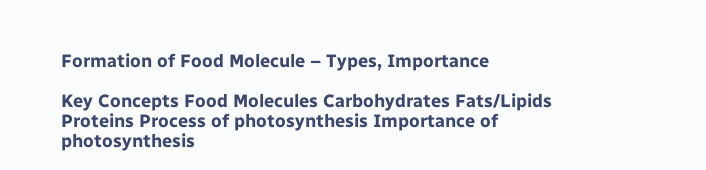Formation of Food Molecule – Types, Importance

Key Concepts Food Molecules Carbohydrates Fats/Lipids Proteins Process of photosynthesis Importance of photosynthesis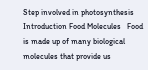Step involved in photosynthesis Introduction Food Molecules   Food is made up of many biological molecules that provide us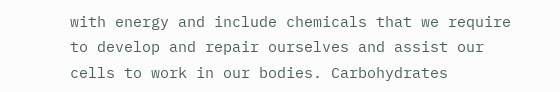with energy and include chemicals that we require to develop and repair ourselves and assist our cells to work in our bodies. Carbohydrates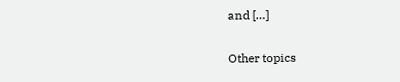and […]


Other topics